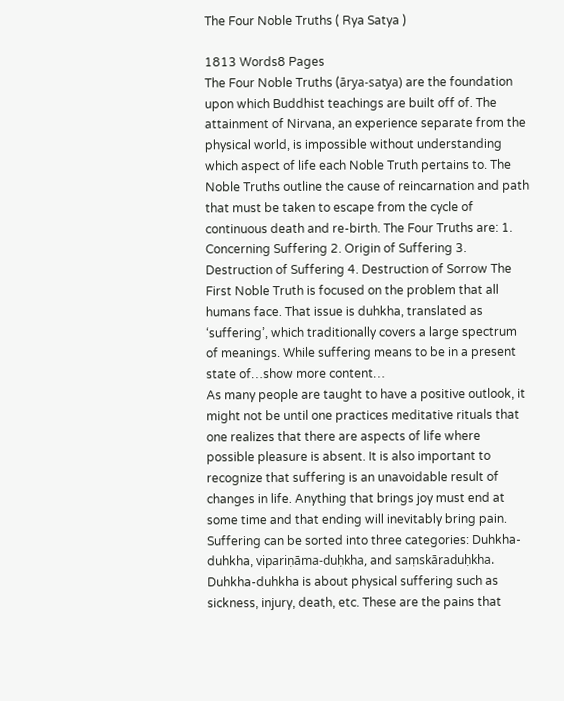The Four Noble Truths ( Rya Satya )

1813 Words8 Pages
The Four Noble Truths (ārya-satya) are the foundation upon which Buddhist teachings are built off of. The attainment of Nirvana, an experience separate from the physical world, is impossible without understanding which aspect of life each Noble Truth pertains to. The Noble Truths outline the cause of reincarnation and path that must be taken to escape from the cycle of continuous death and re-birth. The Four Truths are: 1. Concerning Suffering 2. Origin of Suffering 3. Destruction of Suffering 4. Destruction of Sorrow The First Noble Truth is focused on the problem that all humans face. That issue is duhkha, translated as ‘suffering’, which traditionally covers a large spectrum of meanings. While suffering means to be in a present state of…show more content…
As many people are taught to have a positive outlook, it might not be until one practices meditative rituals that one realizes that there are aspects of life where possible pleasure is absent. It is also important to recognize that suffering is an unavoidable result of changes in life. Anything that brings joy must end at some time and that ending will inevitably bring pain. Suffering can be sorted into three categories: Duhkha-duhkha, vipariṇāma-duḥkha, and saṃskāraduḥkha. Duhkha-duhkha is about physical suffering such as sickness, injury, death, etc. These are the pains that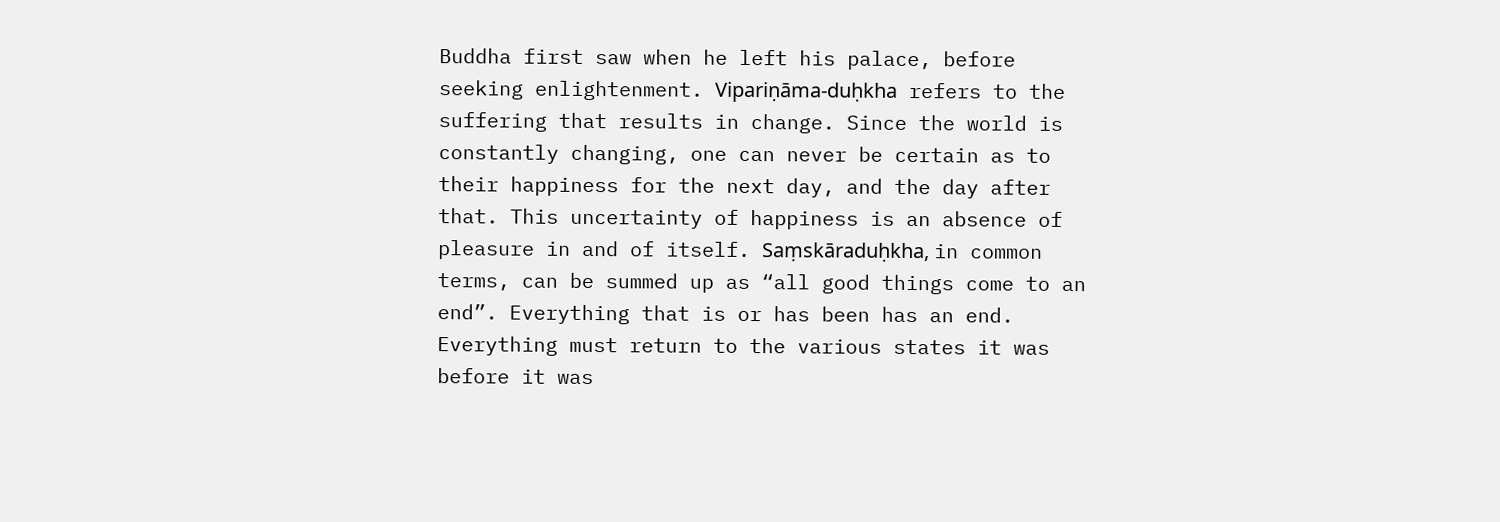Buddha first saw when he left his palace, before seeking enlightenment. Vipariṇāma-duḥkha refers to the suffering that results in change. Since the world is constantly changing, one can never be certain as to their happiness for the next day, and the day after that. This uncertainty of happiness is an absence of pleasure in and of itself. Saṃskāraduḥkha, in common terms, can be summed up as “all good things come to an end”. Everything that is or has been has an end. Everything must return to the various states it was before it was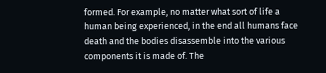formed. For example, no matter what sort of life a human being experienced, in the end all humans face death and the bodies disassemble into the various components it is made of. The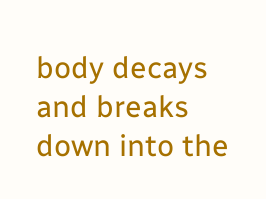body decays and breaks down into the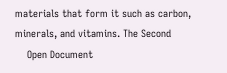materials that form it such as carbon, minerals, and vitamins. The Second
    Open Document